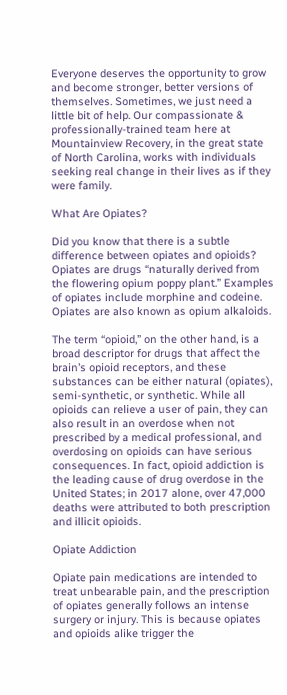Everyone deserves the opportunity to grow and become stronger, better versions of themselves. Sometimes, we just need a little bit of help. Our compassionate & professionally-trained team here at Mountainview Recovery, in the great state of North Carolina, works with individuals seeking real change in their lives as if they were family.

What Are Opiates?

Did you know that there is a subtle difference between opiates and opioids? Opiates are drugs “naturally derived from the flowering opium poppy plant.” Examples of opiates include morphine and codeine. Opiates are also known as opium alkaloids.

The term “opioid,” on the other hand, is a broad descriptor for drugs that affect the brain’s opioid receptors, and these substances can be either natural (opiates), semi-synthetic, or synthetic. While all opioids can relieve a user of pain, they can also result in an overdose when not prescribed by a medical professional, and overdosing on opioids can have serious consequences. In fact, opioid addiction is the leading cause of drug overdose in the United States; in 2017 alone, over 47,000 deaths were attributed to both prescription and illicit opioids.

Opiate Addiction

Opiate pain medications are intended to treat unbearable pain, and the prescription of opiates generally follows an intense surgery or injury. This is because opiates and opioids alike trigger the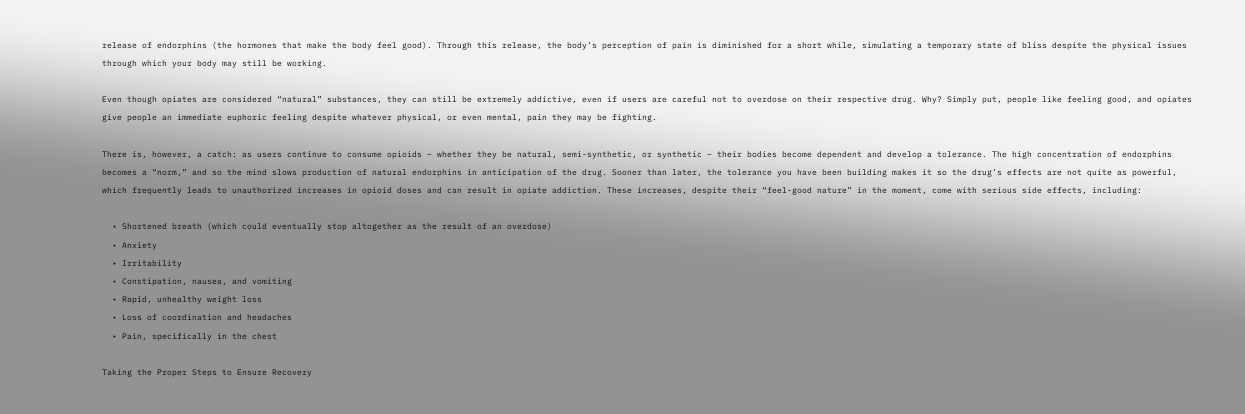release of endorphins (the hormones that make the body feel good). Through this release, the body’s perception of pain is diminished for a short while, simulating a temporary state of bliss despite the physical issues through which your body may still be working.

Even though opiates are considered “natural” substances, they can still be extremely addictive, even if users are careful not to overdose on their respective drug. Why? Simply put, people like feeling good, and opiates give people an immediate euphoric feeling despite whatever physical, or even mental, pain they may be fighting.

There is, however, a catch: as users continue to consume opioids – whether they be natural, semi-synthetic, or synthetic – their bodies become dependent and develop a tolerance. The high concentration of endorphins becomes a “norm,” and so the mind slows production of natural endorphins in anticipation of the drug. Sooner than later, the tolerance you have been building makes it so the drug’s effects are not quite as powerful, which frequently leads to unauthorized increases in opioid doses and can result in opiate addiction. These increases, despite their “feel-good nature” in the moment, come with serious side effects, including:

  • Shortened breath (which could eventually stop altogether as the result of an overdose)
  • Anxiety
  • Irritability
  • Constipation, nausea, and vomiting
  • Rapid, unhealthy weight loss
  • Loss of coordination and headaches
  • Pain, specifically in the chest

Taking the Proper Steps to Ensure Recovery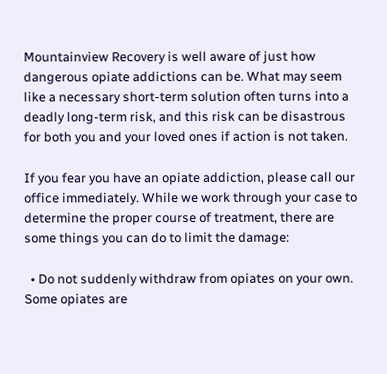Mountainview Recovery is well aware of just how dangerous opiate addictions can be. What may seem like a necessary short-term solution often turns into a deadly long-term risk, and this risk can be disastrous for both you and your loved ones if action is not taken.

If you fear you have an opiate addiction, please call our office immediately. While we work through your case to determine the proper course of treatment, there are some things you can do to limit the damage:

  • Do not suddenly withdraw from opiates on your own. Some opiates are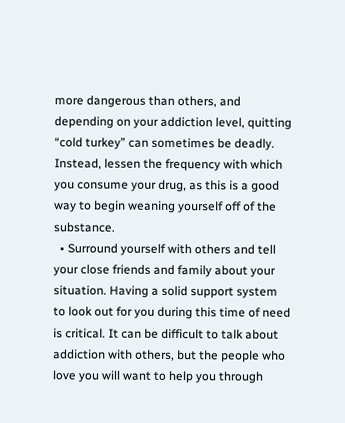more dangerous than others, and depending on your addiction level, quitting “cold turkey” can sometimes be deadly. Instead, lessen the frequency with which you consume your drug, as this is a good way to begin weaning yourself off of the substance.
  • Surround yourself with others and tell your close friends and family about your situation. Having a solid support system to look out for you during this time of need is critical. It can be difficult to talk about addiction with others, but the people who love you will want to help you through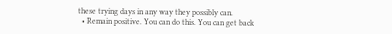these trying days in any way they possibly can.
  • Remain positive. You can do this. You can get back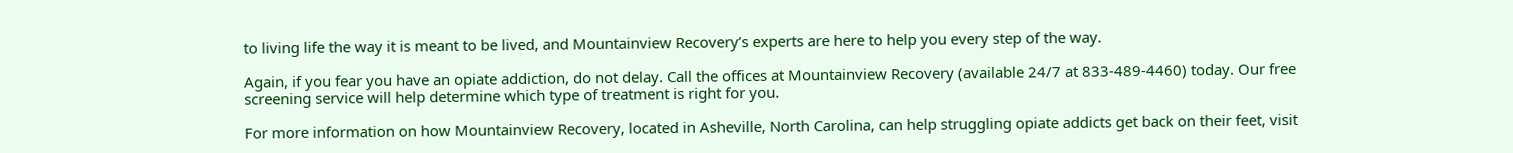to living life the way it is meant to be lived, and Mountainview Recovery’s experts are here to help you every step of the way.

Again, if you fear you have an opiate addiction, do not delay. Call the offices at Mountainview Recovery (available 24/7 at 833-489-4460) today. Our free screening service will help determine which type of treatment is right for you.

For more information on how Mountainview Recovery, located in Asheville, North Carolina, can help struggling opiate addicts get back on their feet, visit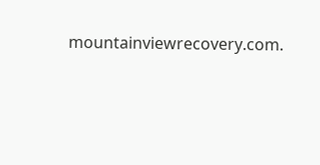mountainviewrecovery.com.